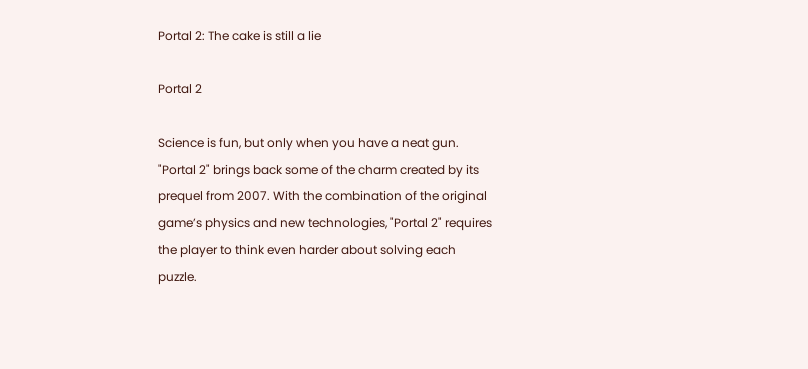Portal 2: The cake is still a lie

Portal 2

Science is fun, but only when you have a neat gun. "Portal 2" brings back some of the charm created by its prequel from 2007. With the combination of the original game’s physics and new technologies, "Portal 2" requires the player to think even harder about solving each puzzle.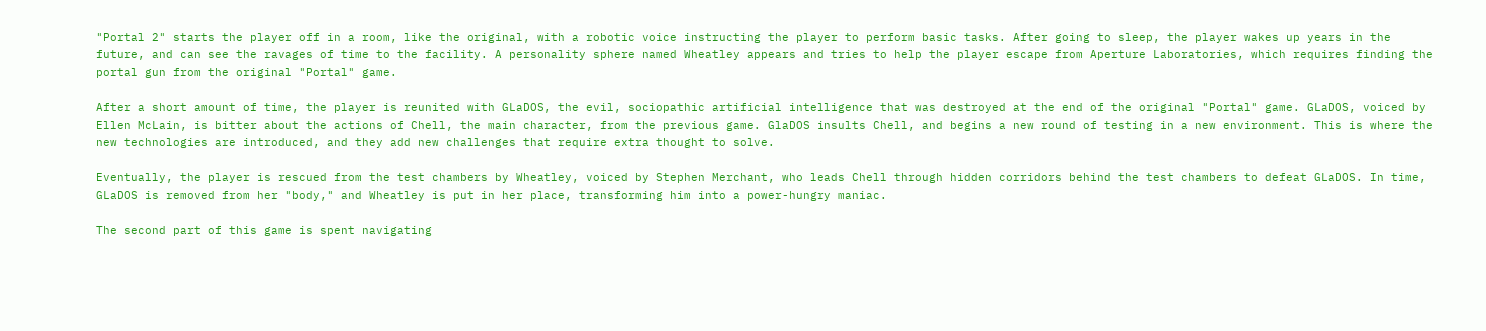"Portal 2" starts the player off in a room, like the original, with a robotic voice instructing the player to perform basic tasks. After going to sleep, the player wakes up years in the future, and can see the ravages of time to the facility. A personality sphere named Wheatley appears and tries to help the player escape from Aperture Laboratories, which requires finding the portal gun from the original "Portal" game.

After a short amount of time, the player is reunited with GLaDOS, the evil, sociopathic artificial intelligence that was destroyed at the end of the original "Portal" game. GLaDOS, voiced by Ellen McLain, is bitter about the actions of Chell, the main character, from the previous game. GlaDOS insults Chell, and begins a new round of testing in a new environment. This is where the new technologies are introduced, and they add new challenges that require extra thought to solve.

Eventually, the player is rescued from the test chambers by Wheatley, voiced by Stephen Merchant, who leads Chell through hidden corridors behind the test chambers to defeat GLaDOS. In time, GLaDOS is removed from her "body," and Wheatley is put in her place, transforming him into a power-hungry maniac.

The second part of this game is spent navigating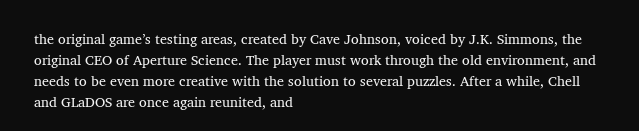the original game’s testing areas, created by Cave Johnson, voiced by J.K. Simmons, the original CEO of Aperture Science. The player must work through the old environment, and needs to be even more creative with the solution to several puzzles. After a while, Chell and GLaDOS are once again reunited, and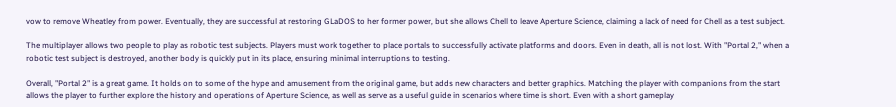vow to remove Wheatley from power. Eventually, they are successful at restoring GLaDOS to her former power, but she allows Chell to leave Aperture Science, claiming a lack of need for Chell as a test subject.

The multiplayer allows two people to play as robotic test subjects. Players must work together to place portals to successfully activate platforms and doors. Even in death, all is not lost. With "Portal 2," when a robotic test subject is destroyed, another body is quickly put in its place, ensuring minimal interruptions to testing.

Overall, "Portal 2" is a great game. It holds on to some of the hype and amusement from the original game, but adds new characters and better graphics. Matching the player with companions from the start allows the player to further explore the history and operations of Aperture Science, as well as serve as a useful guide in scenarios where time is short. Even with a short gameplay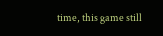time, this game still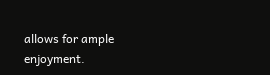allows for ample enjoyment.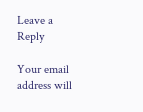Leave a Reply

Your email address will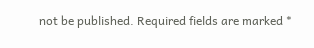not be published. Required fields are marked *